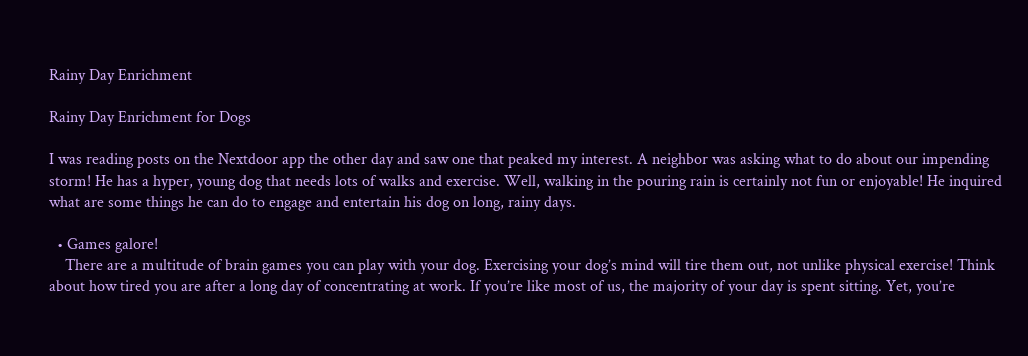Rainy Day Enrichment

Rainy Day Enrichment for Dogs

I was reading posts on the Nextdoor app the other day and saw one that peaked my interest. A neighbor was asking what to do about our impending storm! He has a hyper, young dog that needs lots of walks and exercise. Well, walking in the pouring rain is certainly not fun or enjoyable! He inquired what are some things he can do to engage and entertain his dog on long, rainy days.

  • Games galore!
    There are a multitude of brain games you can play with your dog. Exercising your dog’s mind will tire them out, not unlike physical exercise! Think about how tired you are after a long day of concentrating at work. If you’re like most of us, the majority of your day is spent sitting. Yet, you’re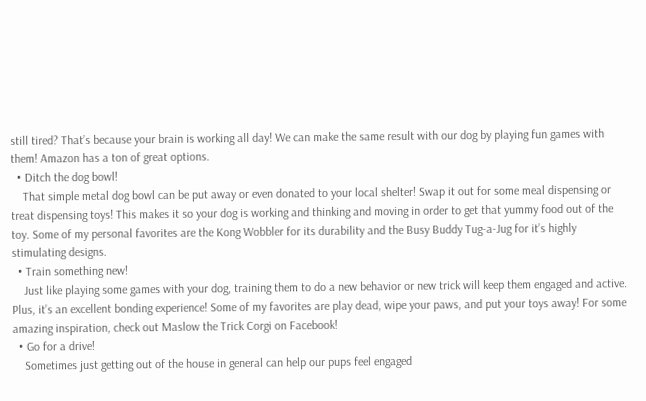still tired? That’s because your brain is working all day! We can make the same result with our dog by playing fun games with them! Amazon has a ton of great options.
  • Ditch the dog bowl!
    That simple metal dog bowl can be put away or even donated to your local shelter! Swap it out for some meal dispensing or treat dispensing toys! This makes it so your dog is working and thinking and moving in order to get that yummy food out of the toy. Some of my personal favorites are the Kong Wobbler for its durability and the Busy Buddy Tug-a-Jug for it’s highly stimulating designs.
  • Train something new!
    Just like playing some games with your dog, training them to do a new behavior or new trick will keep them engaged and active. Plus, it’s an excellent bonding experience! Some of my favorites are play dead, wipe your paws, and put your toys away! For some amazing inspiration, check out Maslow the Trick Corgi on Facebook!
  • Go for a drive!
    Sometimes just getting out of the house in general can help our pups feel engaged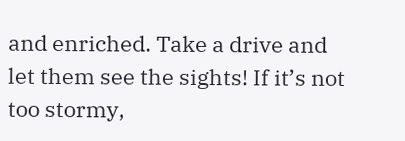and enriched. Take a drive and let them see the sights! If it’s not too stormy,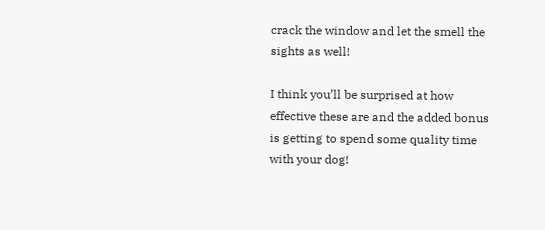crack the window and let the smell the sights as well!

I think you’ll be surprised at how effective these are and the added bonus is getting to spend some quality time with your dog!